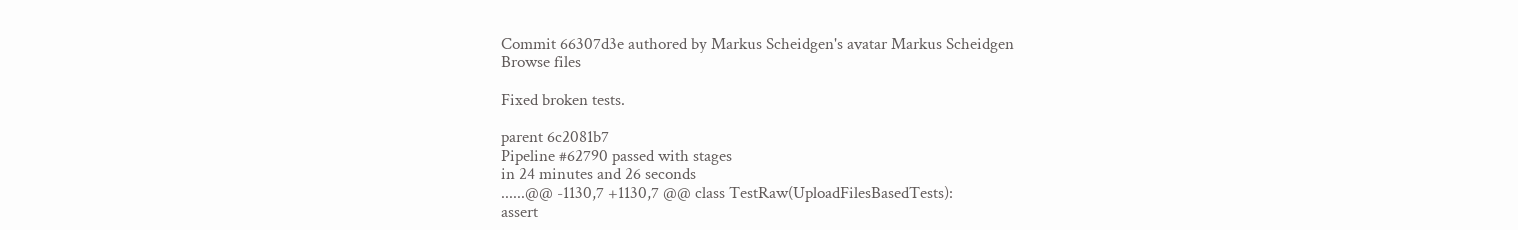Commit 66307d3e authored by Markus Scheidgen's avatar Markus Scheidgen
Browse files

Fixed broken tests.

parent 6c2081b7
Pipeline #62790 passed with stages
in 24 minutes and 26 seconds
......@@ -1130,7 +1130,7 @@ class TestRaw(UploadFilesBasedTests):
assert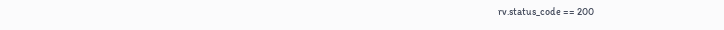rv.status_code == 200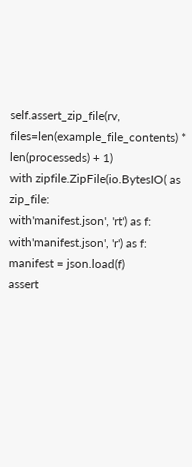self.assert_zip_file(rv, files=len(example_file_contents) * len(processeds) + 1)
with zipfile.ZipFile(io.BytesIO( as zip_file:
with'manifest.json', 'rt') as f:
with'manifest.json', 'r') as f:
manifest = json.load(f)
assert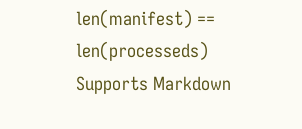len(manifest) == len(processeds)
Supports Markdown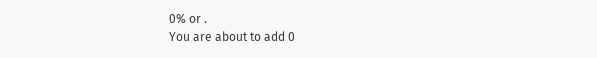0% or .
You are about to add 0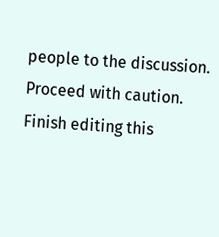people to the discussion. Proceed with caution.
Finish editing this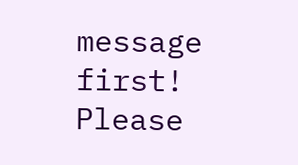message first!
Please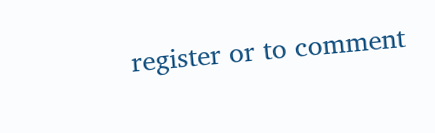register or to comment